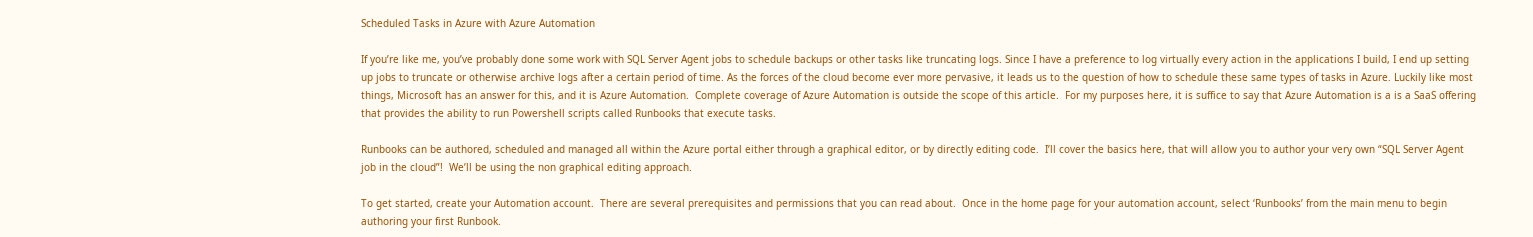Scheduled Tasks in Azure with Azure Automation

If you’re like me, you’ve probably done some work with SQL Server Agent jobs to schedule backups or other tasks like truncating logs. Since I have a preference to log virtually every action in the applications I build, I end up setting up jobs to truncate or otherwise archive logs after a certain period of time. As the forces of the cloud become ever more pervasive, it leads us to the question of how to schedule these same types of tasks in Azure. Luckily like most things, Microsoft has an answer for this, and it is Azure Automation.  Complete coverage of Azure Automation is outside the scope of this article.  For my purposes here, it is suffice to say that Azure Automation is a is a SaaS offering that provides the ability to run Powershell scripts called Runbooks that execute tasks.

Runbooks can be authored, scheduled and managed all within the Azure portal either through a graphical editor, or by directly editing code.  I’ll cover the basics here, that will allow you to author your very own “SQL Server Agent job in the cloud”!  We’ll be using the non graphical editing approach.

To get started, create your Automation account.  There are several prerequisites and permissions that you can read about.  Once in the home page for your automation account, select ‘Runbooks’ from the main menu to begin authoring your first Runbook.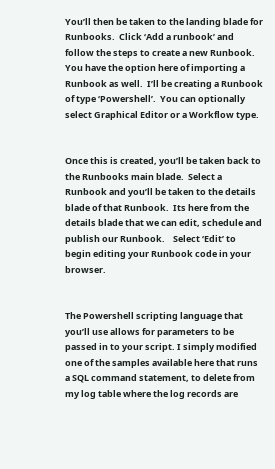You’ll then be taken to the landing blade for Runbooks.  Click ‘Add a runbook’ and follow the steps to create a new Runbook.  You have the option here of importing a Runbook as well.  I’ll be creating a Runbook of type ‘Powershell’.  You can optionally select Graphical Editor or a Workflow type.


Once this is created, you’ll be taken back to the Runbooks main blade.  Select a Runbook and you’ll be taken to the details blade of that Runbook.  Its here from the details blade that we can edit, schedule and publish our Runbook.    Select ‘Edit’ to begin editing your Runbook code in your browser.


The Powershell scripting language that you’ll use allows for parameters to be passed in to your script. I simply modified one of the samples available here that runs a SQL command statement, to delete from my log table where the log records are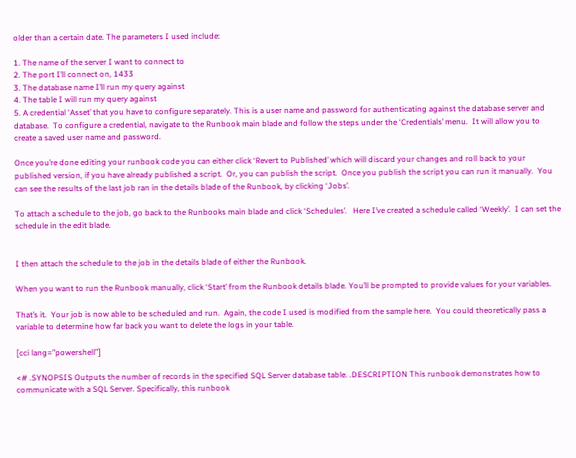older than a certain date. The parameters I used include:

1. The name of the server I want to connect to
2. The port I’ll connect on, 1433
3. The database name I’ll run my query against
4. The table I will run my query against
5. A credential ‘Asset’ that you have to configure separately. This is a user name and password for authenticating against the database server and database.  To configure a credential, navigate to the Runbook main blade and follow the steps under the ‘Credentials’ menu.  It will allow you to create a saved user name and password.

Once you’re done editing your runbook code you can either click ‘Revert to Published’ which will discard your changes and roll back to your published version, if you have already published a script.  Or, you can publish the script.  Once you publish the script you can run it manually.  You can see the results of the last job ran in the details blade of the Runbook, by clicking ‘Jobs’.

To attach a schedule to the job, go back to the Runbooks main blade and click ‘Schedules’.   Here I’ve created a schedule called ‘Weekly’.  I can set the schedule in the edit blade.


I then attach the schedule to the job in the details blade of either the Runbook.

When you want to run the Runbook manually, click ‘Start’ from the Runbook details blade. You’ll be prompted to provide values for your variables.

That’s it.  Your job is now able to be scheduled and run.  Again, the code I used is modified from the sample here.  You could theoretically pass a variable to determine how far back you want to delete the logs in your table.

[cci lang=”powershell”]

<# .SYNOPSIS Outputs the number of records in the specified SQL Server database table. .DESCRIPTION This runbook demonstrates how to communicate with a SQL Server. Specifically, this runbook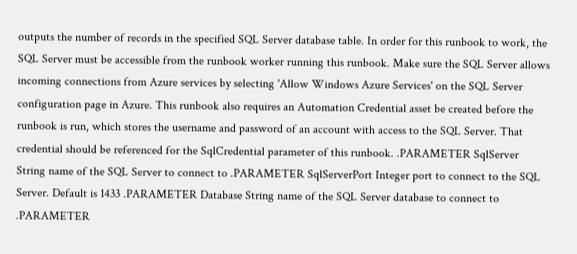outputs the number of records in the specified SQL Server database table. In order for this runbook to work, the SQL Server must be accessible from the runbook worker running this runbook. Make sure the SQL Server allows incoming connections from Azure services by selecting 'Allow Windows Azure Services' on the SQL Server configuration page in Azure. This runbook also requires an Automation Credential asset be created before the runbook is run, which stores the username and password of an account with access to the SQL Server. That credential should be referenced for the SqlCredential parameter of this runbook. .PARAMETER SqlServer String name of the SQL Server to connect to .PARAMETER SqlServerPort Integer port to connect to the SQL Server. Default is 1433 .PARAMETER Database String name of the SQL Server database to connect to .PARAMETER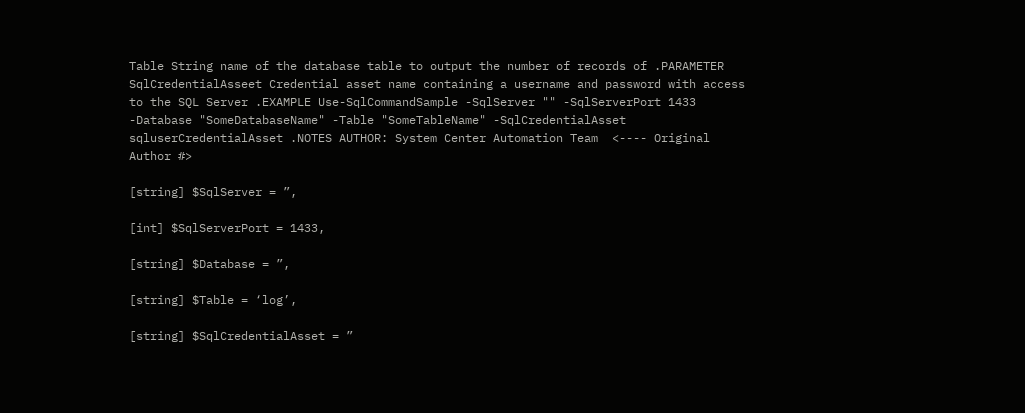Table String name of the database table to output the number of records of .PARAMETER SqlCredentialAsseet Credential asset name containing a username and password with access to the SQL Server .EXAMPLE Use-SqlCommandSample -SqlServer "" -SqlServerPort 1433 -Database "SomeDatabaseName" -Table "SomeTableName" -SqlCredentialAsset sqluserCredentialAsset .NOTES AUTHOR: System Center Automation Team  <---- Original Author #>

[string] $SqlServer = ”,

[int] $SqlServerPort = 1433,

[string] $Database = ”,

[string] $Table = ‘log’,

[string] $SqlCredentialAsset = ”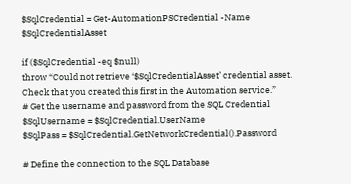$SqlCredential = Get-AutomationPSCredential -Name $SqlCredentialAsset

if ($SqlCredential -eq $null)
throw “Could not retrieve ‘$SqlCredentialAsset’ credential asset. Check that you created this first in the Automation service.”
# Get the username and password from the SQL Credential
$SqlUsername = $SqlCredential.UserName
$SqlPass = $SqlCredential.GetNetworkCredential().Password

# Define the connection to the SQL Database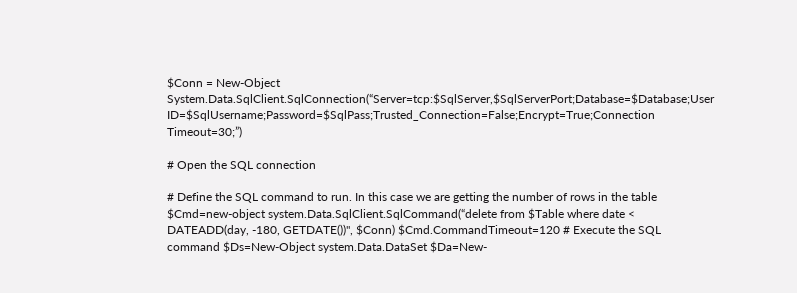$Conn = New-Object System.Data.SqlClient.SqlConnection(“Server=tcp:$SqlServer,$SqlServerPort;Database=$Database;User ID=$SqlUsername;Password=$SqlPass;Trusted_Connection=False;Encrypt=True;Connection Timeout=30;”)

# Open the SQL connection

# Define the SQL command to run. In this case we are getting the number of rows in the table
$Cmd=new-object system.Data.SqlClient.SqlCommand(“delete from $Table where date < DATEADD(day, -180, GETDATE())", $Conn) $Cmd.CommandTimeout=120 # Execute the SQL command $Ds=New-Object system.Data.DataSet $Da=New-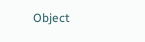Object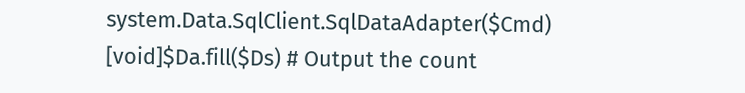system.Data.SqlClient.SqlDataAdapter($Cmd) [void]$Da.fill($Ds) # Output the count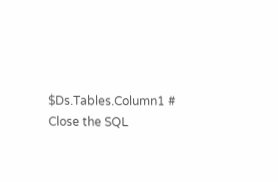$Ds.Tables.Column1 # Close the SQL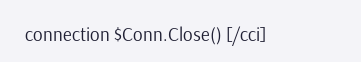connection $Conn.Close() [/cci]